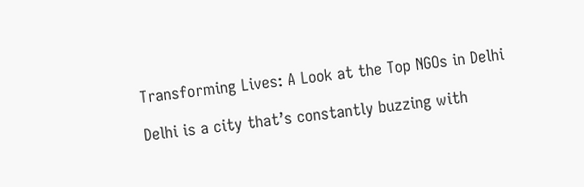Transforming Lives: A Look at the Top NGOs in Delhi

Delhi is a city that’s constantly buzzing with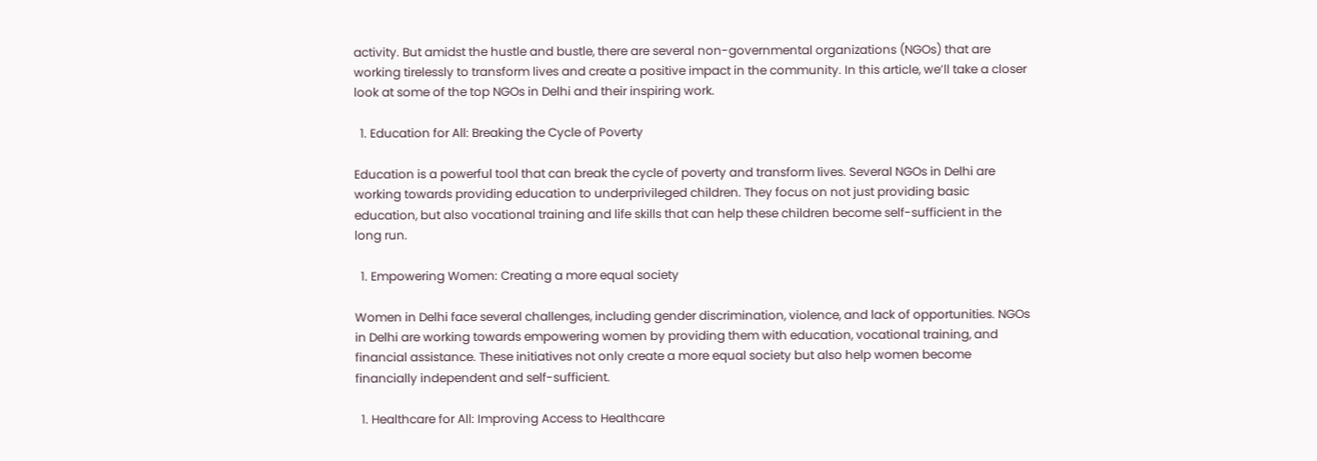activity. But amidst the hustle and bustle, there are several non-governmental organizations (NGOs) that are working tirelessly to transform lives and create a positive impact in the community. In this article, we’ll take a closer look at some of the top NGOs in Delhi and their inspiring work.

  1. Education for All: Breaking the Cycle of Poverty

Education is a powerful tool that can break the cycle of poverty and transform lives. Several NGOs in Delhi are working towards providing education to underprivileged children. They focus on not just providing basic education, but also vocational training and life skills that can help these children become self-sufficient in the long run.

  1. Empowering Women: Creating a more equal society

Women in Delhi face several challenges, including gender discrimination, violence, and lack of opportunities. NGOs in Delhi are working towards empowering women by providing them with education, vocational training, and financial assistance. These initiatives not only create a more equal society but also help women become financially independent and self-sufficient.

  1. Healthcare for All: Improving Access to Healthcare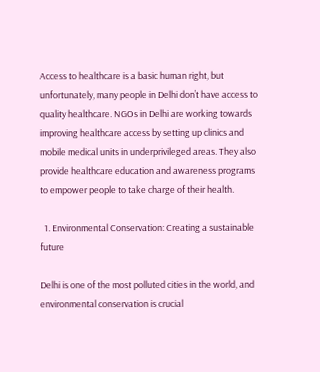Access to healthcare is a basic human right, but unfortunately, many people in Delhi don’t have access to quality healthcare. NGOs in Delhi are working towards improving healthcare access by setting up clinics and mobile medical units in underprivileged areas. They also provide healthcare education and awareness programs to empower people to take charge of their health.

  1. Environmental Conservation: Creating a sustainable future

Delhi is one of the most polluted cities in the world, and environmental conservation is crucial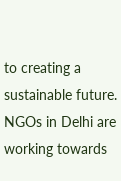to creating a sustainable future. NGOs in Delhi are working towards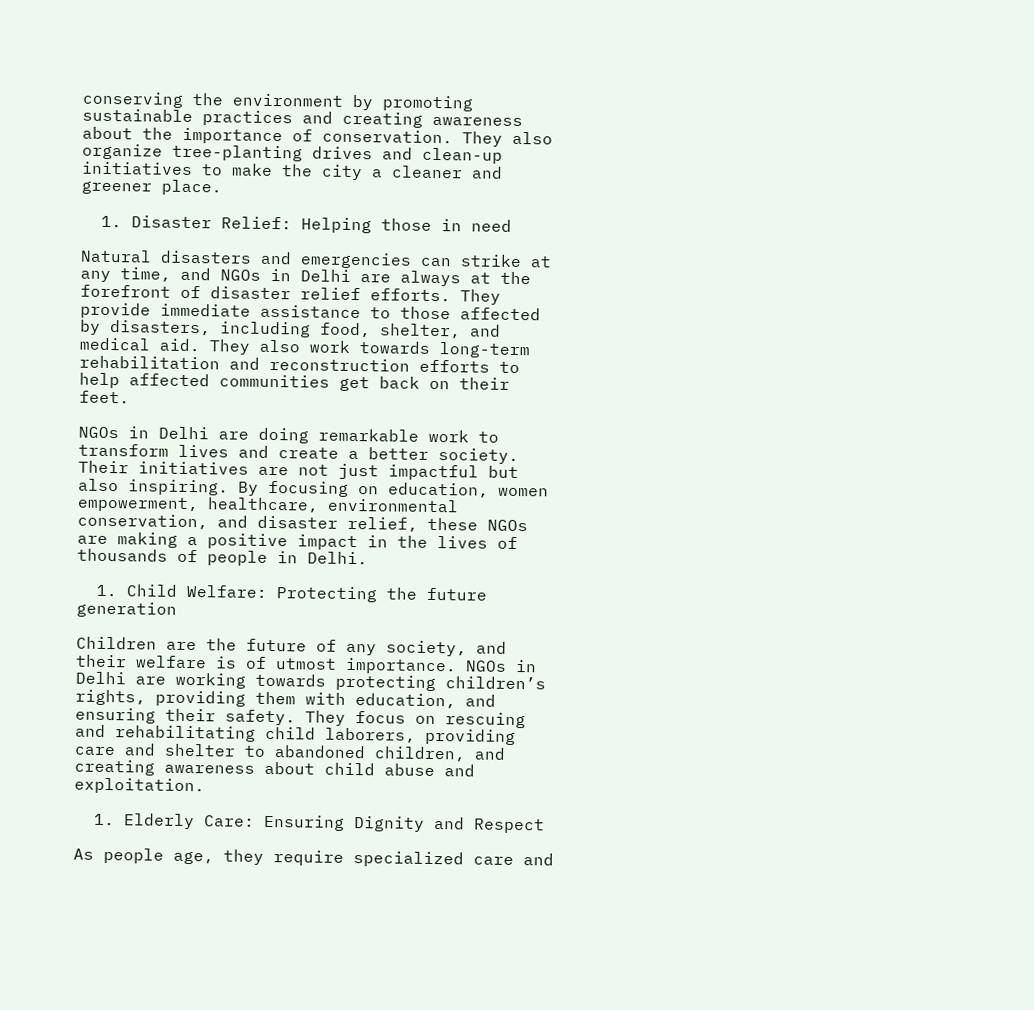conserving the environment by promoting sustainable practices and creating awareness about the importance of conservation. They also organize tree-planting drives and clean-up initiatives to make the city a cleaner and greener place.

  1. Disaster Relief: Helping those in need

Natural disasters and emergencies can strike at any time, and NGOs in Delhi are always at the forefront of disaster relief efforts. They provide immediate assistance to those affected by disasters, including food, shelter, and medical aid. They also work towards long-term rehabilitation and reconstruction efforts to help affected communities get back on their feet.

NGOs in Delhi are doing remarkable work to transform lives and create a better society. Their initiatives are not just impactful but also inspiring. By focusing on education, women empowerment, healthcare, environmental conservation, and disaster relief, these NGOs are making a positive impact in the lives of thousands of people in Delhi.

  1. Child Welfare: Protecting the future generation

Children are the future of any society, and their welfare is of utmost importance. NGOs in Delhi are working towards protecting children’s rights, providing them with education, and ensuring their safety. They focus on rescuing and rehabilitating child laborers, providing care and shelter to abandoned children, and creating awareness about child abuse and exploitation.

  1. Elderly Care: Ensuring Dignity and Respect

As people age, they require specialized care and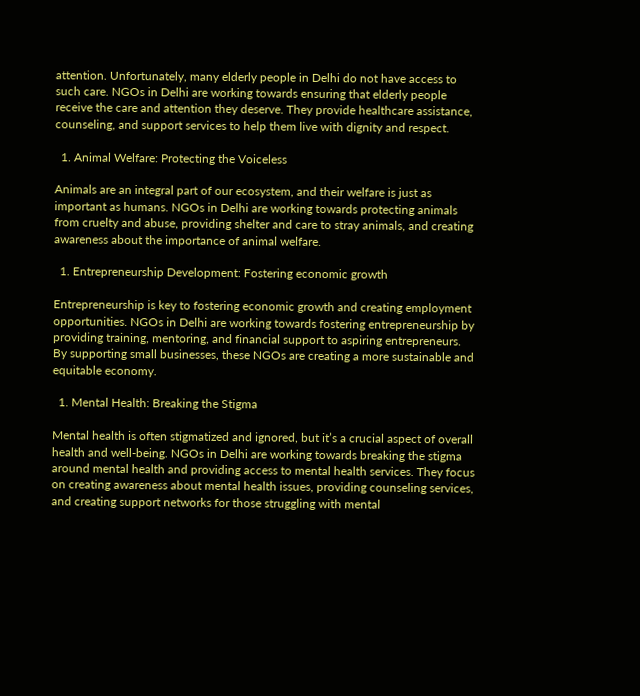attention. Unfortunately, many elderly people in Delhi do not have access to such care. NGOs in Delhi are working towards ensuring that elderly people receive the care and attention they deserve. They provide healthcare assistance, counseling, and support services to help them live with dignity and respect.

  1. Animal Welfare: Protecting the Voiceless

Animals are an integral part of our ecosystem, and their welfare is just as important as humans. NGOs in Delhi are working towards protecting animals from cruelty and abuse, providing shelter and care to stray animals, and creating awareness about the importance of animal welfare.

  1. Entrepreneurship Development: Fostering economic growth

Entrepreneurship is key to fostering economic growth and creating employment opportunities. NGOs in Delhi are working towards fostering entrepreneurship by providing training, mentoring, and financial support to aspiring entrepreneurs. By supporting small businesses, these NGOs are creating a more sustainable and equitable economy.

  1. Mental Health: Breaking the Stigma

Mental health is often stigmatized and ignored, but it’s a crucial aspect of overall health and well-being. NGOs in Delhi are working towards breaking the stigma around mental health and providing access to mental health services. They focus on creating awareness about mental health issues, providing counseling services, and creating support networks for those struggling with mental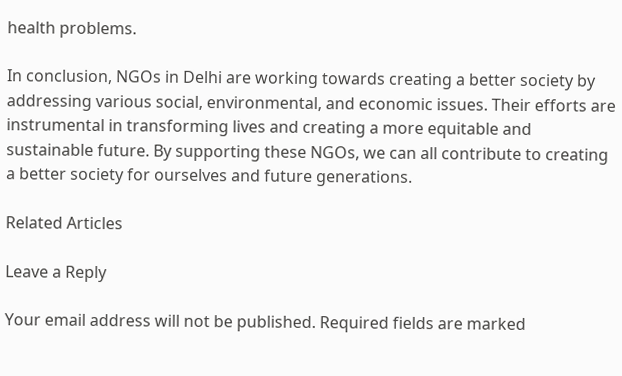health problems.

In conclusion, NGOs in Delhi are working towards creating a better society by addressing various social, environmental, and economic issues. Their efforts are instrumental in transforming lives and creating a more equitable and sustainable future. By supporting these NGOs, we can all contribute to creating a better society for ourselves and future generations.

Related Articles

Leave a Reply

Your email address will not be published. Required fields are marked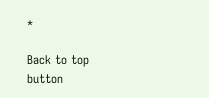*

Back to top button